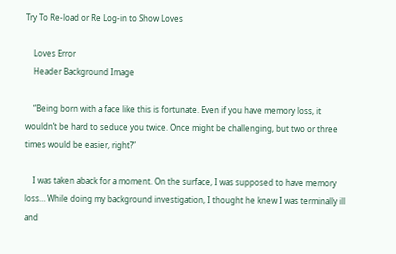Try To Re-load or Re Log-in to Show Loves

    Loves Error
    Header Background Image

    “Being born with a face like this is fortunate. Even if you have memory loss, it wouldn’t be hard to seduce you twice. Once might be challenging, but two or three times would be easier, right?”

    I was taken aback for a moment. On the surface, I was supposed to have memory loss… While doing my background investigation, I thought he knew I was terminally ill and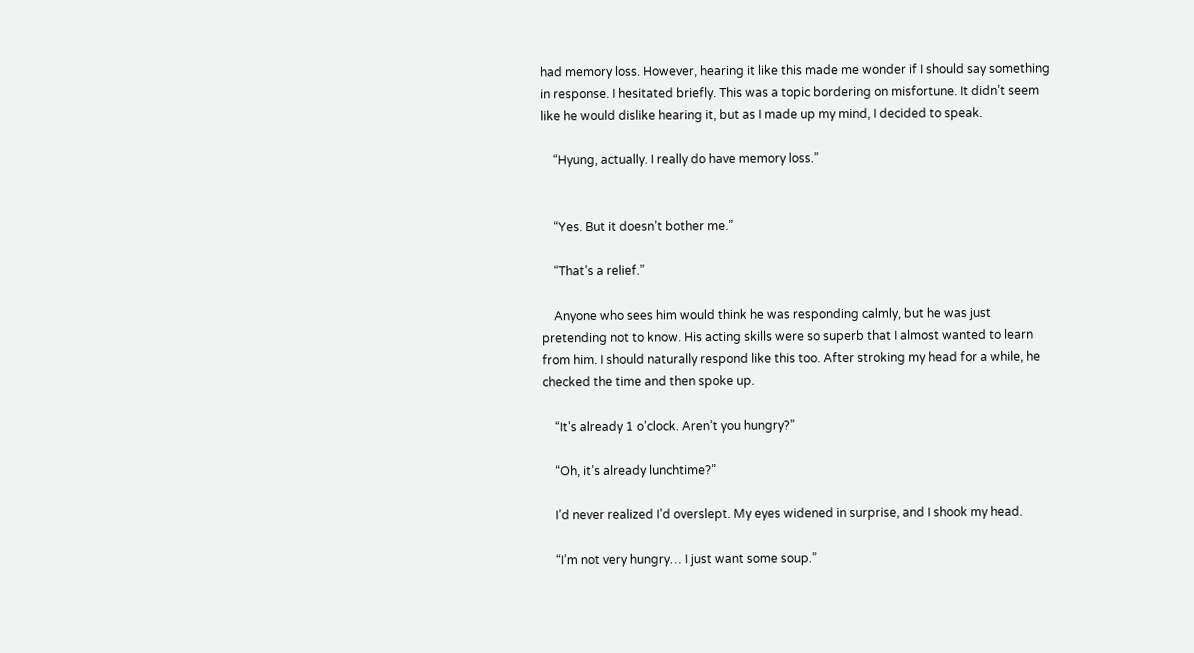had memory loss. However, hearing it like this made me wonder if I should say something in response. I hesitated briefly. This was a topic bordering on misfortune. It didn’t seem like he would dislike hearing it, but as I made up my mind, I decided to speak.

    “Hyung, actually. I really do have memory loss.”


    “Yes. But it doesn’t bother me.”

    “That’s a relief.”

    Anyone who sees him would think he was responding calmly, but he was just pretending not to know. His acting skills were so superb that I almost wanted to learn from him. I should naturally respond like this too. After stroking my head for a while, he checked the time and then spoke up.

    “It’s already 1 o’clock. Aren’t you hungry?”

    “Oh, it’s already lunchtime?”

    I’d never realized I’d overslept. My eyes widened in surprise, and I shook my head.

    “I’m not very hungry… I just want some soup.”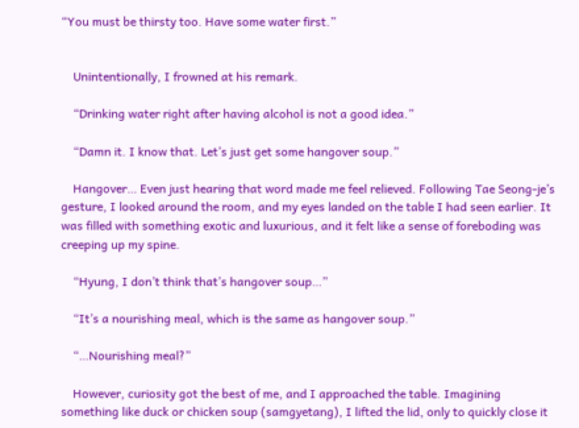“You must be thirsty too. Have some water first.”


    Unintentionally, I frowned at his remark.

    “Drinking water right after having alcohol is not a good idea.”

    “Damn it. I know that. Let’s just get some hangover soup.”

    Hangover… Even just hearing that word made me feel relieved. Following Tae Seong-je’s gesture, I looked around the room, and my eyes landed on the table I had seen earlier. It was filled with something exotic and luxurious, and it felt like a sense of foreboding was creeping up my spine.

    “Hyung, I don’t think that’s hangover soup…”

    “It’s a nourishing meal, which is the same as hangover soup.”

    “…Nourishing meal?”

    However, curiosity got the best of me, and I approached the table. Imagining something like duck or chicken soup (samgyetang), I lifted the lid, only to quickly close it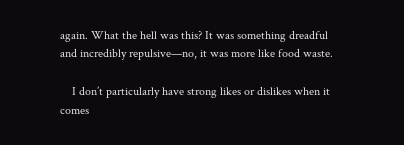again. What the hell was this? It was something dreadful and incredibly repulsive—no, it was more like food waste.

    I don’t particularly have strong likes or dislikes when it comes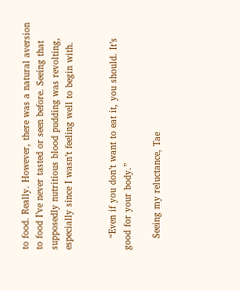to food. Really. However, there was a natural aversion to food I’ve never tasted or seen before. Seeing that supposedly nutritious blood pudding was revolting, especially since I wasn’t feeling well to begin with.


    “Even if you don’t want to eat it, you should. It’s good for your body.”

    Seeing my reluctance, Tae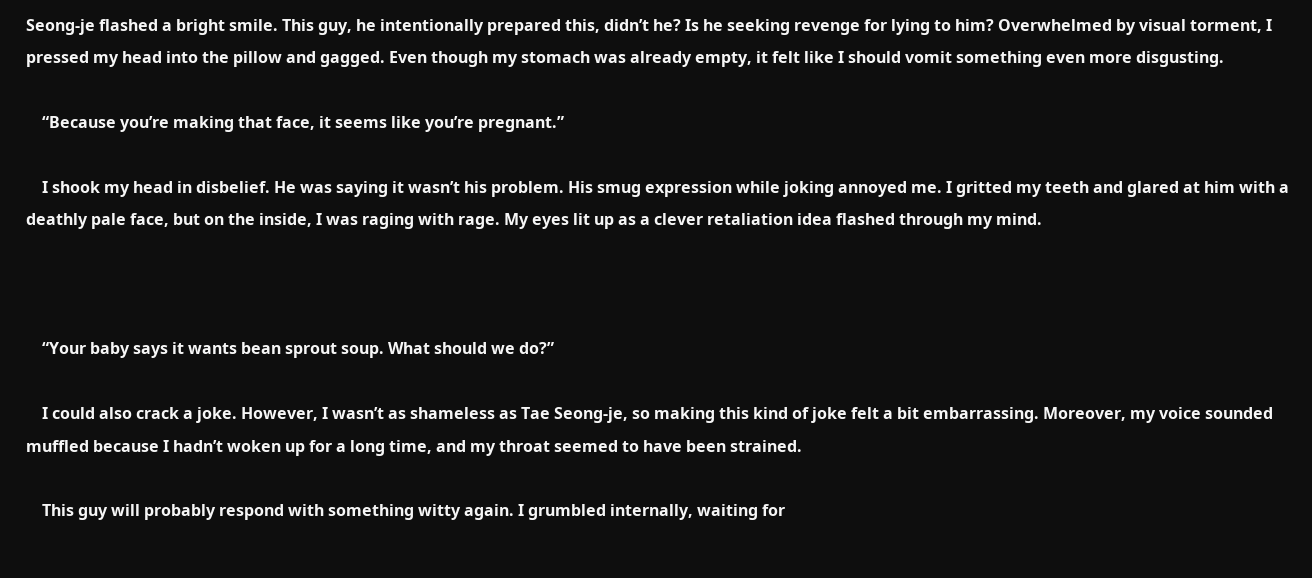Seong-je flashed a bright smile. This guy, he intentionally prepared this, didn’t he? Is he seeking revenge for lying to him? Overwhelmed by visual torment, I pressed my head into the pillow and gagged. Even though my stomach was already empty, it felt like I should vomit something even more disgusting.

    “Because you’re making that face, it seems like you’re pregnant.”

    I shook my head in disbelief. He was saying it wasn’t his problem. His smug expression while joking annoyed me. I gritted my teeth and glared at him with a deathly pale face, but on the inside, I was raging with rage. My eyes lit up as a clever retaliation idea flashed through my mind.



    “Your baby says it wants bean sprout soup. What should we do?”

    I could also crack a joke. However, I wasn’t as shameless as Tae Seong-je, so making this kind of joke felt a bit embarrassing. Moreover, my voice sounded muffled because I hadn’t woken up for a long time, and my throat seemed to have been strained.

    This guy will probably respond with something witty again. I grumbled internally, waiting for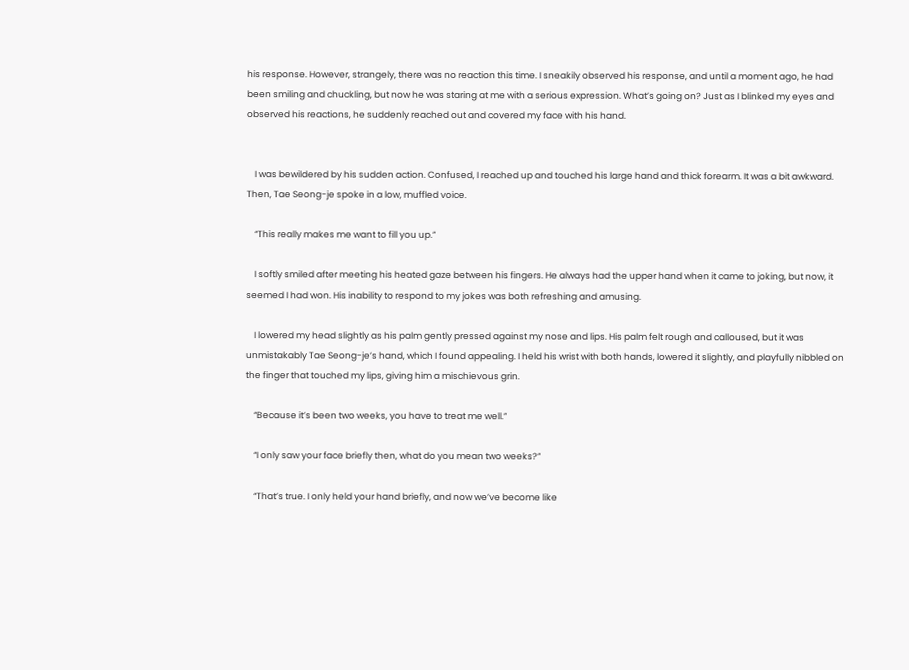his response. However, strangely, there was no reaction this time. I sneakily observed his response, and until a moment ago, he had been smiling and chuckling, but now he was staring at me with a serious expression. What’s going on? Just as I blinked my eyes and observed his reactions, he suddenly reached out and covered my face with his hand.


    I was bewildered by his sudden action. Confused, I reached up and touched his large hand and thick forearm. It was a bit awkward. Then, Tae Seong-je spoke in a low, muffled voice.

    “This really makes me want to fill you up.”

    I softly smiled after meeting his heated gaze between his fingers. He always had the upper hand when it came to joking, but now, it seemed I had won. His inability to respond to my jokes was both refreshing and amusing.

    I lowered my head slightly as his palm gently pressed against my nose and lips. His palm felt rough and calloused, but it was unmistakably Tae Seong-je’s hand, which I found appealing. I held his wrist with both hands, lowered it slightly, and playfully nibbled on the finger that touched my lips, giving him a mischievous grin.

    “Because it’s been two weeks, you have to treat me well.”

    “I only saw your face briefly then, what do you mean two weeks?”

    “That’s true. I only held your hand briefly, and now we’ve become like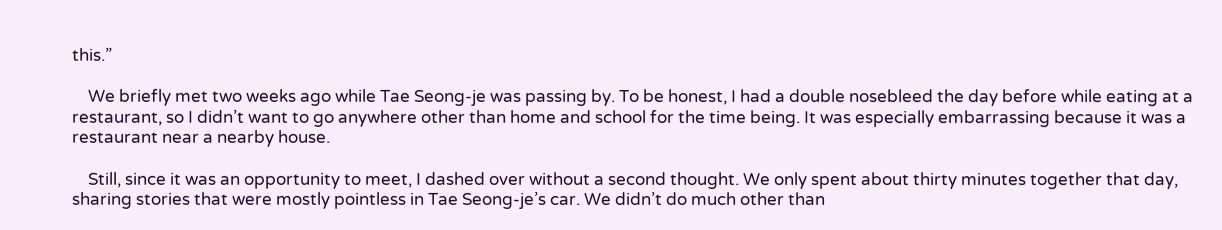this.”

    We briefly met two weeks ago while Tae Seong-je was passing by. To be honest, I had a double nosebleed the day before while eating at a restaurant, so I didn’t want to go anywhere other than home and school for the time being. It was especially embarrassing because it was a restaurant near a nearby house.

    Still, since it was an opportunity to meet, I dashed over without a second thought. We only spent about thirty minutes together that day, sharing stories that were mostly pointless in Tae Seong-je’s car. We didn’t do much other than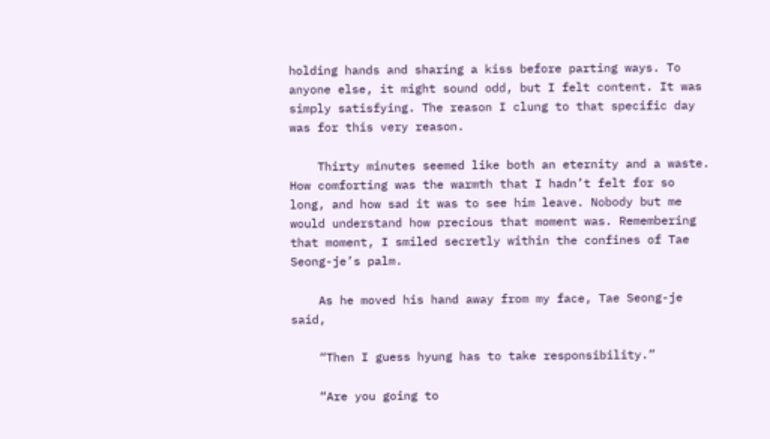holding hands and sharing a kiss before parting ways. To anyone else, it might sound odd, but I felt content. It was simply satisfying. The reason I clung to that specific day was for this very reason.

    Thirty minutes seemed like both an eternity and a waste. How comforting was the warmth that I hadn’t felt for so long, and how sad it was to see him leave. Nobody but me would understand how precious that moment was. Remembering that moment, I smiled secretly within the confines of Tae Seong-je’s palm.

    As he moved his hand away from my face, Tae Seong-je said,

    “Then I guess hyung has to take responsibility.”

    “Are you going to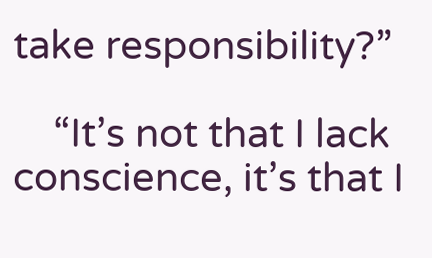take responsibility?”

    “It’s not that I lack conscience, it’s that I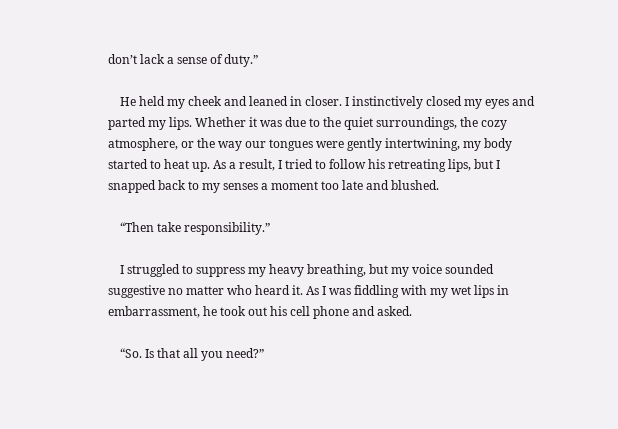don’t lack a sense of duty.”

    He held my cheek and leaned in closer. I instinctively closed my eyes and parted my lips. Whether it was due to the quiet surroundings, the cozy atmosphere, or the way our tongues were gently intertwining, my body started to heat up. As a result, I tried to follow his retreating lips, but I snapped back to my senses a moment too late and blushed.

    “Then take responsibility.”

    I struggled to suppress my heavy breathing, but my voice sounded suggestive no matter who heard it. As I was fiddling with my wet lips in embarrassment, he took out his cell phone and asked.

    “So. Is that all you need?”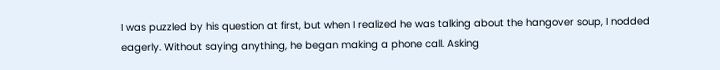I was puzzled by his question at first, but when I realized he was talking about the hangover soup, I nodded eagerly. Without saying anything, he began making a phone call. Asking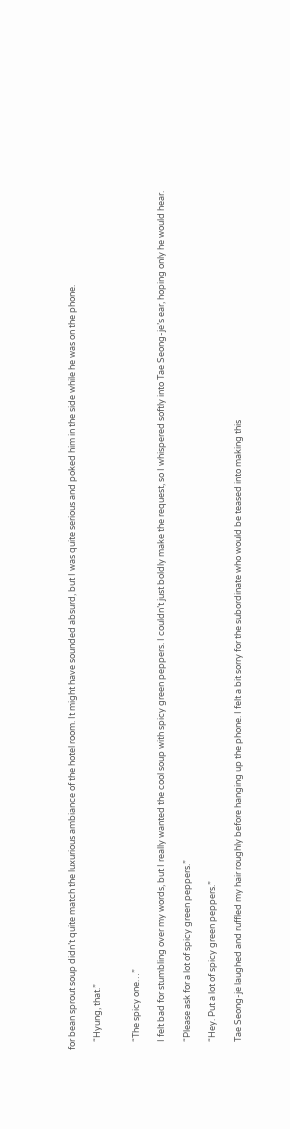for bean sprout soup didn’t quite match the luxurious ambiance of the hotel room. It might have sounded absurd, but I was quite serious and poked him in the side while he was on the phone.

    “Hyung, that.”


    “The spicy one…”

    I felt bad for stumbling over my words, but I really wanted the cool soup with spicy green peppers. I couldn’t just boldly make the request, so I whispered softly into Tae Seong-je’s ear, hoping only he would hear.

    “Please ask for a lot of spicy green peppers.”

    “Hey. Put a lot of spicy green peppers.”

    Tae Seong-je laughed and ruffled my hair roughly before hanging up the phone. I felt a bit sorry for the subordinate who would be teased into making this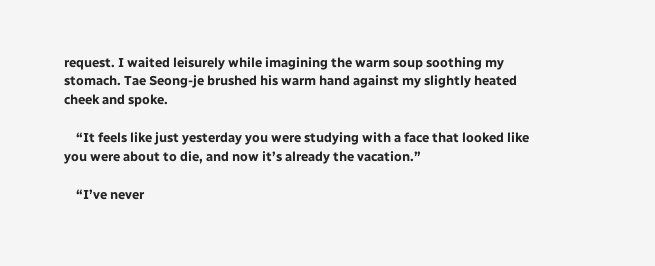request. I waited leisurely while imagining the warm soup soothing my stomach. Tae Seong-je brushed his warm hand against my slightly heated cheek and spoke.

    “It feels like just yesterday you were studying with a face that looked like you were about to die, and now it’s already the vacation.”

    “I’ve never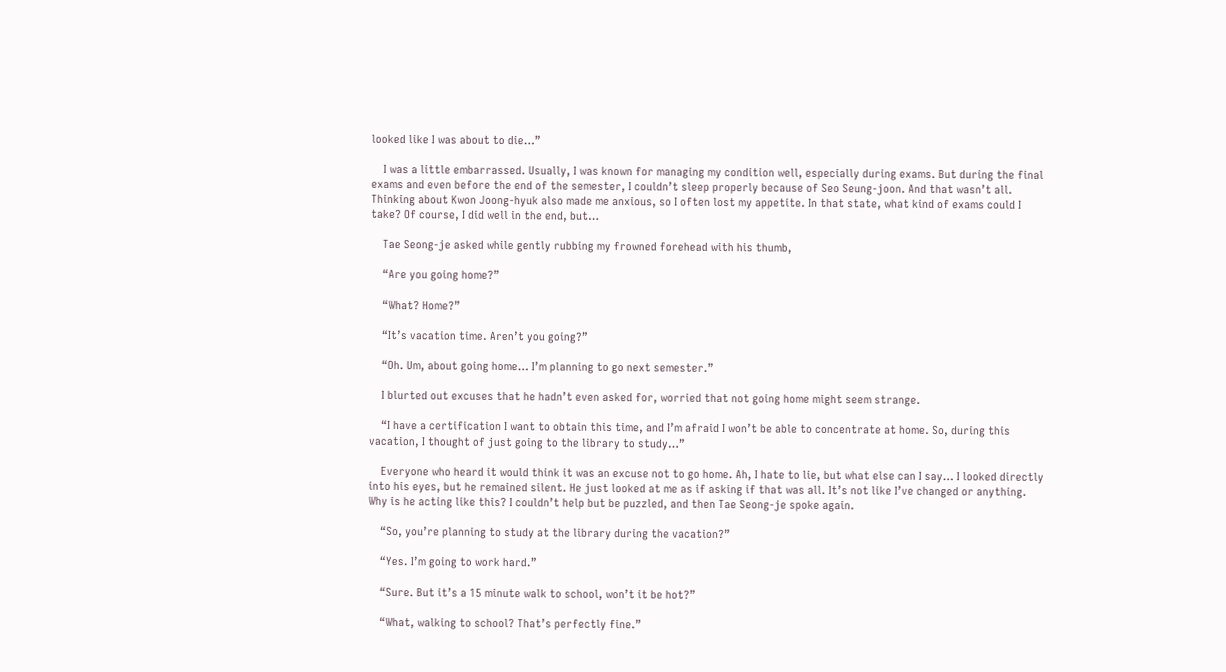looked like I was about to die…”

    I was a little embarrassed. Usually, I was known for managing my condition well, especially during exams. But during the final exams and even before the end of the semester, I couldn’t sleep properly because of Seo Seung-joon. And that wasn’t all. Thinking about Kwon Joong-hyuk also made me anxious, so I often lost my appetite. In that state, what kind of exams could I take? Of course, I did well in the end, but…

    Tae Seong-je asked while gently rubbing my frowned forehead with his thumb,

    “Are you going home?”

    “What? Home?”

    “It’s vacation time. Aren’t you going?”

    “Oh. Um, about going home… I’m planning to go next semester.”

    I blurted out excuses that he hadn’t even asked for, worried that not going home might seem strange.

    “I have a certification I want to obtain this time, and I’m afraid I won’t be able to concentrate at home. So, during this vacation, I thought of just going to the library to study…”

    Everyone who heard it would think it was an excuse not to go home. Ah, I hate to lie, but what else can I say… I looked directly into his eyes, but he remained silent. He just looked at me as if asking if that was all. It’s not like I’ve changed or anything. Why is he acting like this? I couldn’t help but be puzzled, and then Tae Seong-je spoke again.

    “So, you’re planning to study at the library during the vacation?”

    “Yes. I’m going to work hard.”

    “Sure. But it’s a 15 minute walk to school, won’t it be hot?”

    “What, walking to school? That’s perfectly fine.”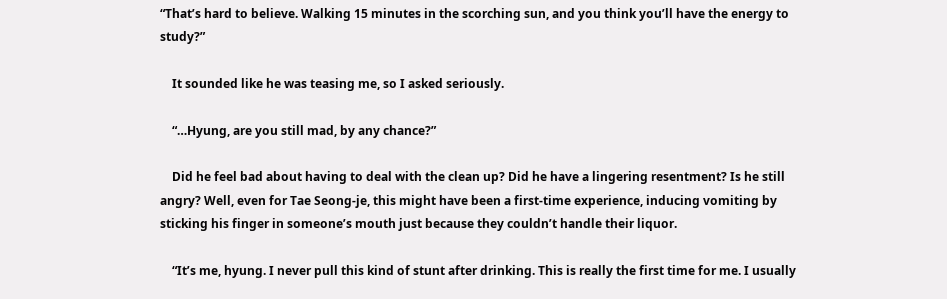“That’s hard to believe. Walking 15 minutes in the scorching sun, and you think you’ll have the energy to study?”

    It sounded like he was teasing me, so I asked seriously.

    “…Hyung, are you still mad, by any chance?”

    Did he feel bad about having to deal with the clean up? Did he have a lingering resentment? Is he still angry? Well, even for Tae Seong-je, this might have been a first-time experience, inducing vomiting by sticking his finger in someone’s mouth just because they couldn’t handle their liquor.

    “It’s me, hyung. I never pull this kind of stunt after drinking. This is really the first time for me. I usually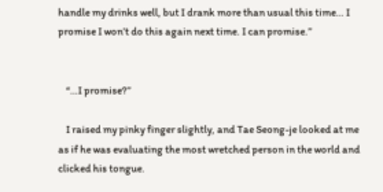handle my drinks well, but I drank more than usual this time… I promise I won’t do this again next time. I can promise.”


    “…I promise?”

    I raised my pinky finger slightly, and Tae Seong-je looked at me as if he was evaluating the most wretched person in the world and clicked his tongue.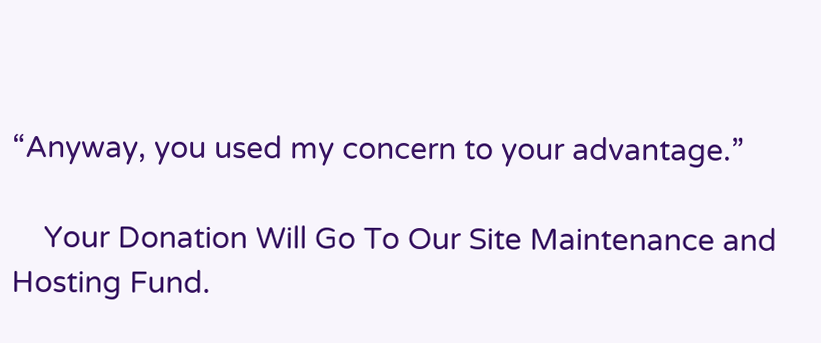“Anyway, you used my concern to your advantage.”

    Your Donation Will Go To Our Site Maintenance and Hosting Fund.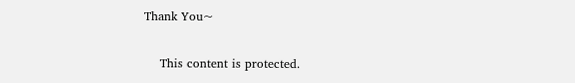Thank You~

    This content is protected.